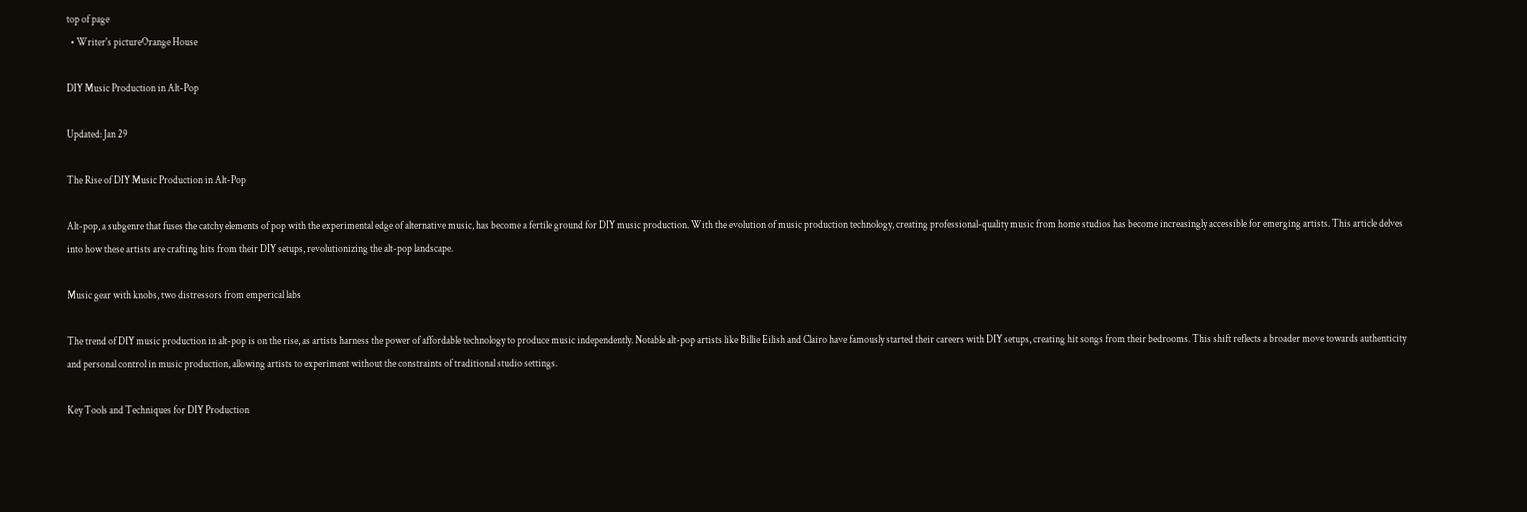top of page
  • Writer's pictureOrange House

DIY Music Production in Alt-Pop

Updated: Jan 29

The Rise of DIY Music Production in Alt-Pop

Alt-pop, a subgenre that fuses the catchy elements of pop with the experimental edge of alternative music, has become a fertile ground for DIY music production. With the evolution of music production technology, creating professional-quality music from home studios has become increasingly accessible for emerging artists. This article delves into how these artists are crafting hits from their DIY setups, revolutionizing the alt-pop landscape.

Music gear with knobs, two distressors from emperical labs

The trend of DIY music production in alt-pop is on the rise, as artists harness the power of affordable technology to produce music independently. Notable alt-pop artists like Billie Eilish and Clairo have famously started their careers with DIY setups, creating hit songs from their bedrooms. This shift reflects a broader move towards authenticity and personal control in music production, allowing artists to experiment without the constraints of traditional studio settings.

Key Tools and Techniques for DIY Production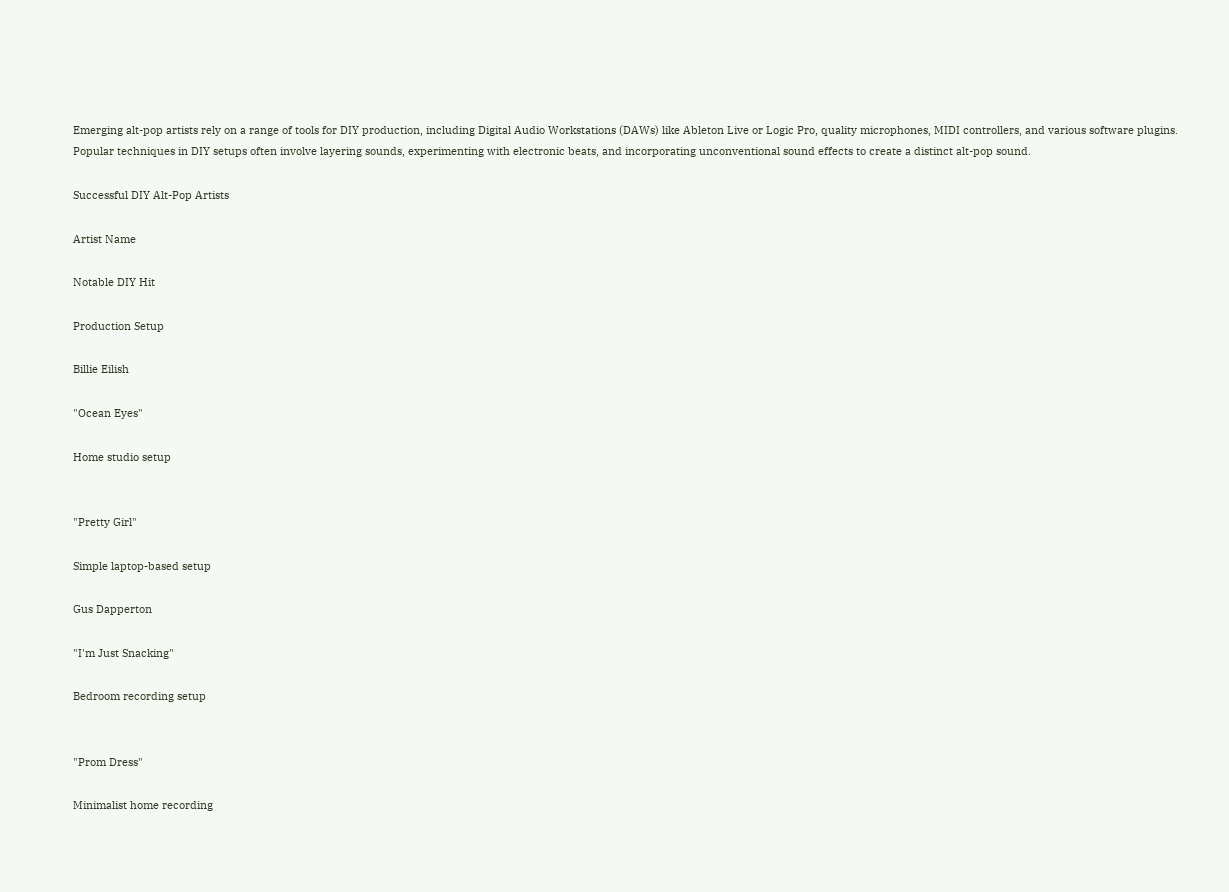Emerging alt-pop artists rely on a range of tools for DIY production, including Digital Audio Workstations (DAWs) like Ableton Live or Logic Pro, quality microphones, MIDI controllers, and various software plugins. Popular techniques in DIY setups often involve layering sounds, experimenting with electronic beats, and incorporating unconventional sound effects to create a distinct alt-pop sound.

Successful DIY Alt-Pop Artists

Artist Name

Notable DIY Hit

Production Setup

Billie Eilish

"Ocean Eyes"

Home studio setup


"Pretty Girl"

Simple laptop-based setup

Gus Dapperton

"I'm Just Snacking"

Bedroom recording setup


"Prom Dress"

Minimalist home recording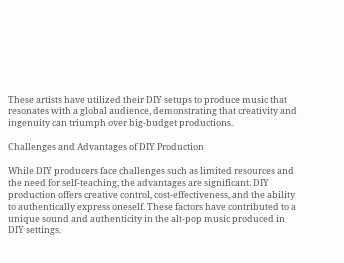These artists have utilized their DIY setups to produce music that resonates with a global audience, demonstrating that creativity and ingenuity can triumph over big-budget productions.

Challenges and Advantages of DIY Production

While DIY producers face challenges such as limited resources and the need for self-teaching, the advantages are significant. DIY production offers creative control, cost-effectiveness, and the ability to authentically express oneself. These factors have contributed to a unique sound and authenticity in the alt-pop music produced in DIY settings.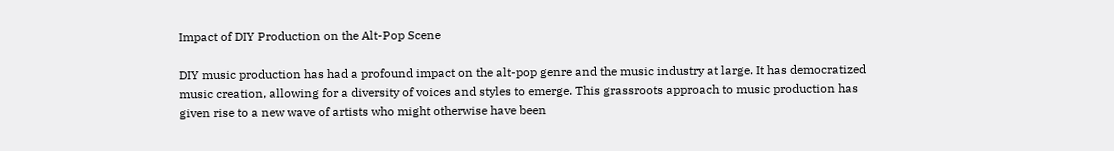Impact of DIY Production on the Alt-Pop Scene

DIY music production has had a profound impact on the alt-pop genre and the music industry at large. It has democratized music creation, allowing for a diversity of voices and styles to emerge. This grassroots approach to music production has given rise to a new wave of artists who might otherwise have been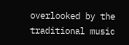overlooked by the traditional music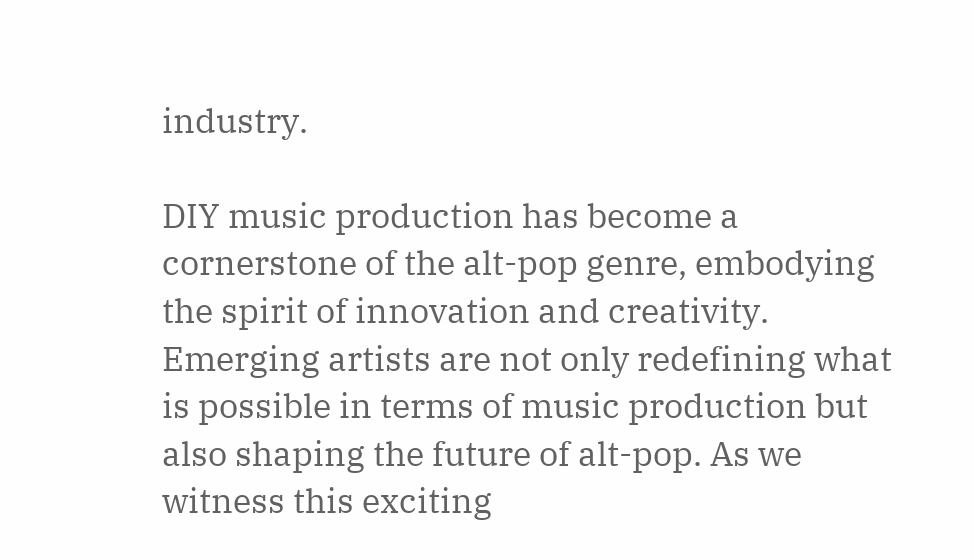industry.

DIY music production has become a cornerstone of the alt-pop genre, embodying the spirit of innovation and creativity. Emerging artists are not only redefining what is possible in terms of music production but also shaping the future of alt-pop. As we witness this exciting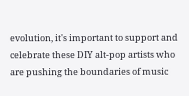evolution, it's important to support and celebrate these DIY alt-pop artists who are pushing the boundaries of music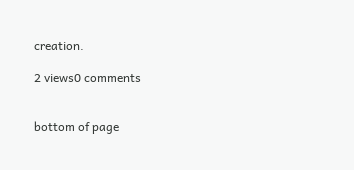creation.

2 views0 comments


bottom of page